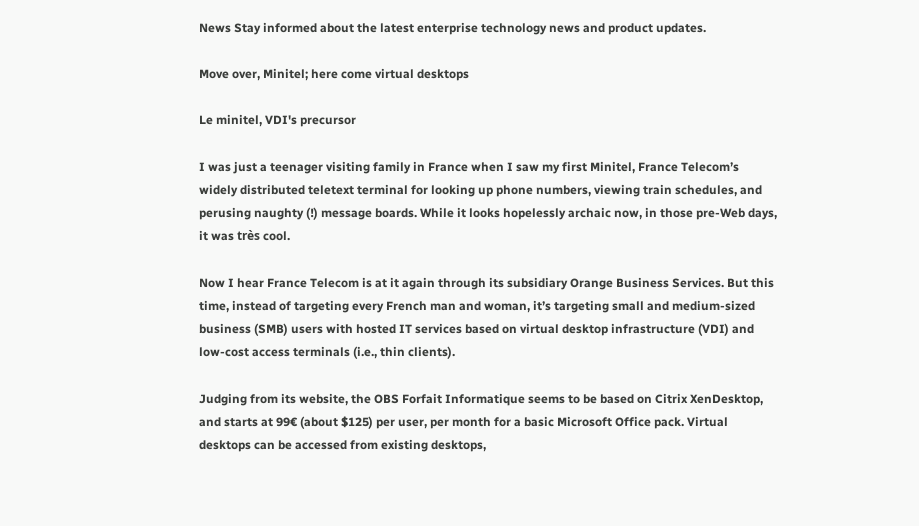News Stay informed about the latest enterprise technology news and product updates.

Move over, Minitel; here come virtual desktops

Le minitel, VDI's precursor

I was just a teenager visiting family in France when I saw my first Minitel, France Telecom’s widely distributed teletext terminal for looking up phone numbers, viewing train schedules, and perusing naughty (!) message boards. While it looks hopelessly archaic now, in those pre-Web days, it was très cool.

Now I hear France Telecom is at it again through its subsidiary Orange Business Services. But this time, instead of targeting every French man and woman, it’s targeting small and medium-sized business (SMB) users with hosted IT services based on virtual desktop infrastructure (VDI) and low-cost access terminals (i.e., thin clients).

Judging from its website, the OBS Forfait Informatique seems to be based on Citrix XenDesktop, and starts at 99€ (about $125) per user, per month for a basic Microsoft Office pack. Virtual desktops can be accessed from existing desktops,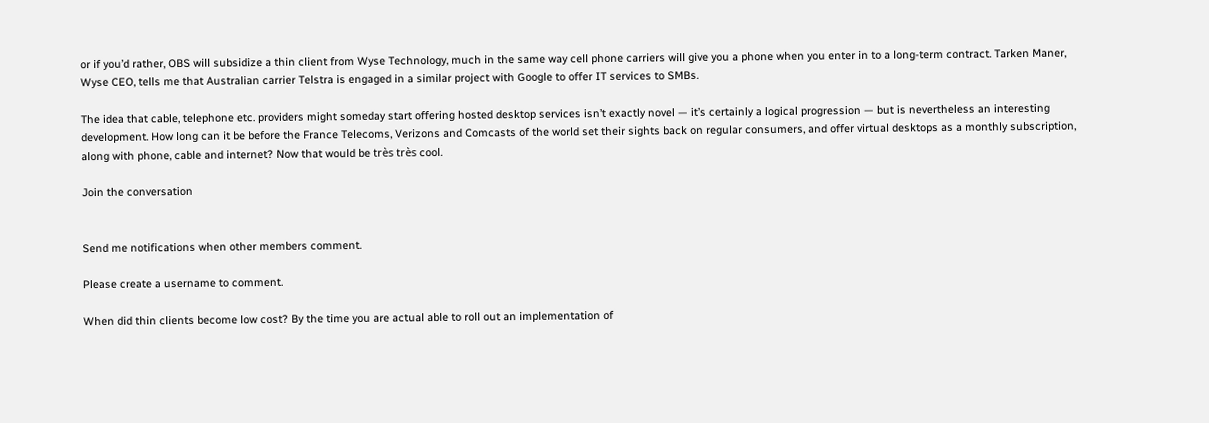or if you’d rather, OBS will subsidize a thin client from Wyse Technology, much in the same way cell phone carriers will give you a phone when you enter in to a long-term contract. Tarken Maner, Wyse CEO, tells me that Australian carrier Telstra is engaged in a similar project with Google to offer IT services to SMBs.

The idea that cable, telephone etc. providers might someday start offering hosted desktop services isn’t exactly novel — it’s certainly a logical progression — but is nevertheless an interesting development. How long can it be before the France Telecoms, Verizons and Comcasts of the world set their sights back on regular consumers, and offer virtual desktops as a monthly subscription, along with phone, cable and internet? Now that would be très très cool.

Join the conversation


Send me notifications when other members comment.

Please create a username to comment.

When did thin clients become low cost? By the time you are actual able to roll out an implementation of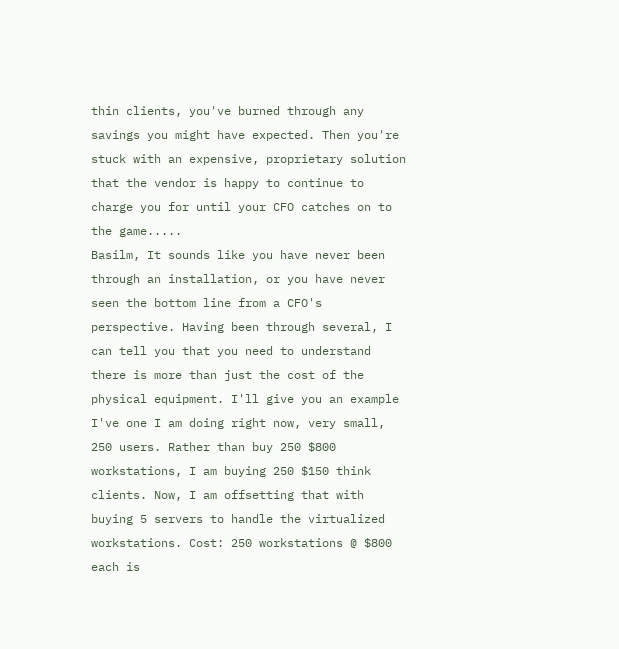thin clients, you've burned through any savings you might have expected. Then you're stuck with an expensive, proprietary solution that the vendor is happy to continue to charge you for until your CFO catches on to the game.....
Basilm, It sounds like you have never been through an installation, or you have never seen the bottom line from a CFO's perspective. Having been through several, I can tell you that you need to understand there is more than just the cost of the physical equipment. I'll give you an example I've one I am doing right now, very small, 250 users. Rather than buy 250 $800 workstations, I am buying 250 $150 think clients. Now, I am offsetting that with buying 5 servers to handle the virtualized workstations. Cost: 250 workstations @ $800 each is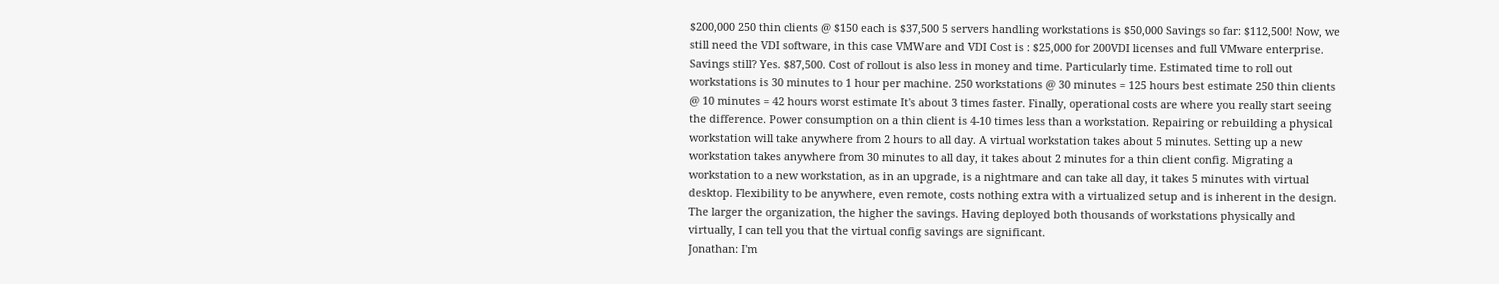$200,000 250 thin clients @ $150 each is $37,500 5 servers handling workstations is $50,000 Savings so far: $112,500! Now, we still need the VDI software, in this case VMWare and VDI Cost is : $25,000 for 200VDI licenses and full VMware enterprise. Savings still? Yes. $87,500. Cost of rollout is also less in money and time. Particularly time. Estimated time to roll out workstations is 30 minutes to 1 hour per machine. 250 workstations @ 30 minutes = 125 hours best estimate 250 thin clients @ 10 minutes = 42 hours worst estimate It's about 3 times faster. Finally, operational costs are where you really start seeing the difference. Power consumption on a thin client is 4-10 times less than a workstation. Repairing or rebuilding a physical workstation will take anywhere from 2 hours to all day. A virtual workstation takes about 5 minutes. Setting up a new workstation takes anywhere from 30 minutes to all day, it takes about 2 minutes for a thin client config. Migrating a workstation to a new workstation, as in an upgrade, is a nightmare and can take all day, it takes 5 minutes with virtual desktop. Flexibility to be anywhere, even remote, costs nothing extra with a virtualized setup and is inherent in the design. The larger the organization, the higher the savings. Having deployed both thousands of workstations physically and virtually, I can tell you that the virtual config savings are significant.
Jonathan: I'm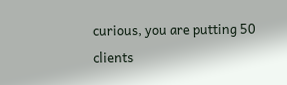curious, you are putting 50 clients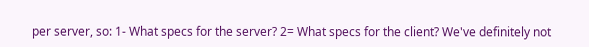per server, so: 1- What specs for the server? 2= What specs for the client? We've definitely not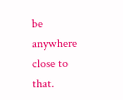be anywhere close to that.